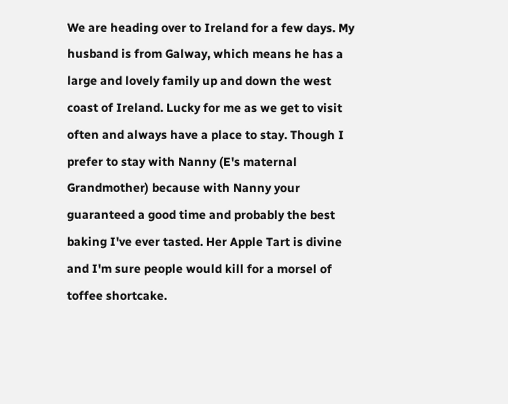We are heading over to Ireland for a few days. My husband is from Galway, which means he has a large and lovely family up and down the west coast of Ireland. Lucky for me as we get to visit often and always have a place to stay. Though I prefer to stay with Nanny (E's maternal Grandmother) because with Nanny your guaranteed a good time and probably the best baking I've ever tasted. Her Apple Tart is divine and I'm sure people would kill for a morsel of toffee shortcake.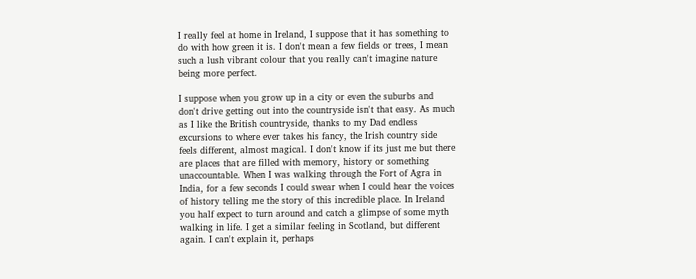I really feel at home in Ireland, I suppose that it has something to do with how green it is. I don't mean a few fields or trees, I mean such a lush vibrant colour that you really can't imagine nature being more perfect.

I suppose when you grow up in a city or even the suburbs and don't drive getting out into the countryside isn't that easy. As much as I like the British countryside, thanks to my Dad endless excursions to where ever takes his fancy, the Irish country side feels different, almost magical. I don't know if its just me but there are places that are filled with memory, history or something unaccountable. When I was walking through the Fort of Agra in India, for a few seconds I could swear when I could hear the voices of history telling me the story of this incredible place. In Ireland you half expect to turn around and catch a glimpse of some myth walking in life. I get a similar feeling in Scotland, but different again. I can't explain it, perhaps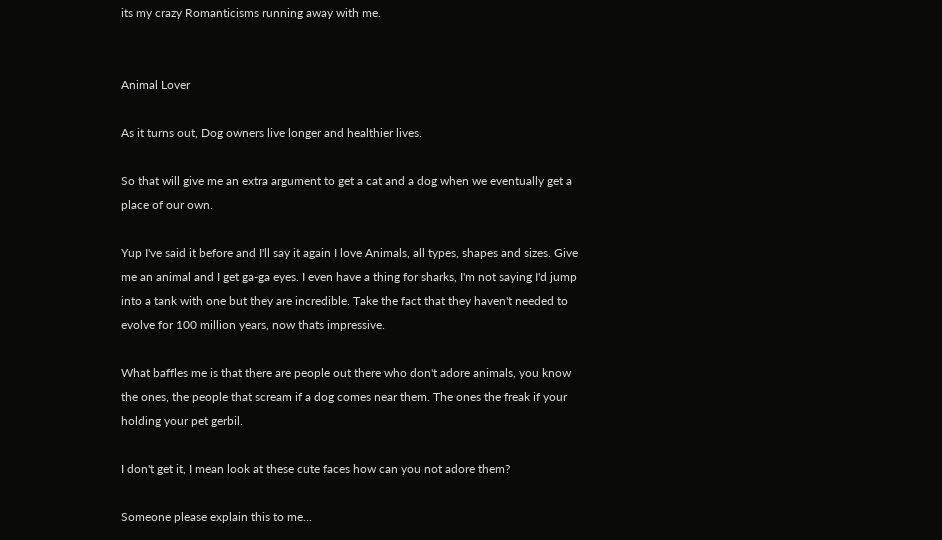its my crazy Romanticisms running away with me.


Animal Lover

As it turns out, Dog owners live longer and healthier lives.

So that will give me an extra argument to get a cat and a dog when we eventually get a place of our own.

Yup I've said it before and I'll say it again I love Animals, all types, shapes and sizes. Give me an animal and I get ga-ga eyes. I even have a thing for sharks, I'm not saying I'd jump into a tank with one but they are incredible. Take the fact that they haven't needed to evolve for 100 million years, now thats impressive.

What baffles me is that there are people out there who don't adore animals, you know the ones, the people that scream if a dog comes near them. The ones the freak if your holding your pet gerbil.

I don't get it, I mean look at these cute faces how can you not adore them?

Someone please explain this to me...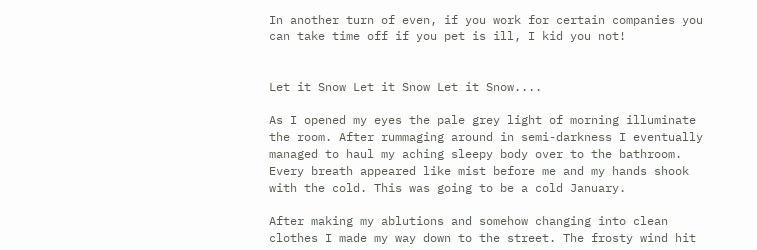In another turn of even, if you work for certain companies you can take time off if you pet is ill, I kid you not!


Let it Snow Let it Snow Let it Snow....

As I opened my eyes the pale grey light of morning illuminate the room. After rummaging around in semi-darkness I eventually managed to haul my aching sleepy body over to the bathroom. Every breath appeared like mist before me and my hands shook with the cold. This was going to be a cold January.

After making my ablutions and somehow changing into clean clothes I made my way down to the street. The frosty wind hit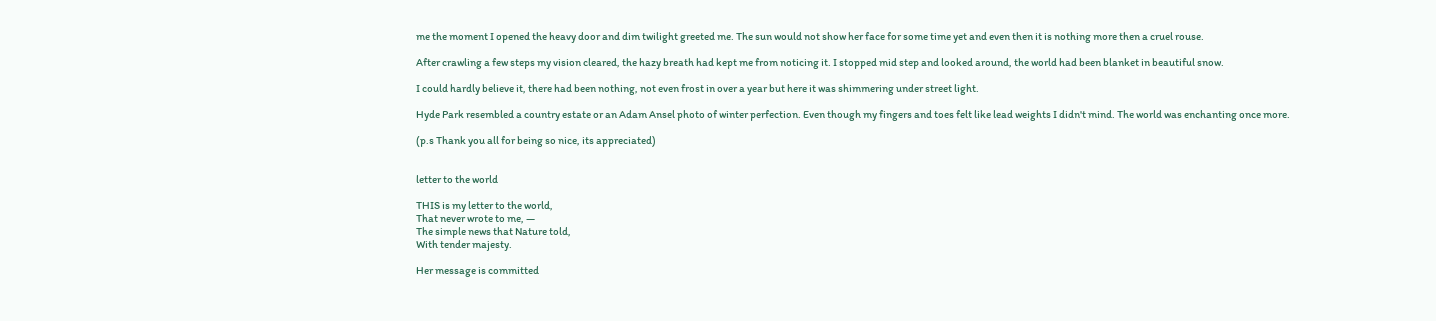me the moment I opened the heavy door and dim twilight greeted me. The sun would not show her face for some time yet and even then it is nothing more then a cruel rouse.

After crawling a few steps my vision cleared, the hazy breath had kept me from noticing it. I stopped mid step and looked around, the world had been blanket in beautiful snow.

I could hardly believe it, there had been nothing, not even frost in over a year but here it was shimmering under street light.

Hyde Park resembled a country estate or an Adam Ansel photo of winter perfection. Even though my fingers and toes felt like lead weights I didn't mind. The world was enchanting once more.

(p.s Thank you all for being so nice, its appreciated)


letter to the world

THIS is my letter to the world,
That never wrote to me, —
The simple news that Nature told,
With tender majesty.

Her message is committed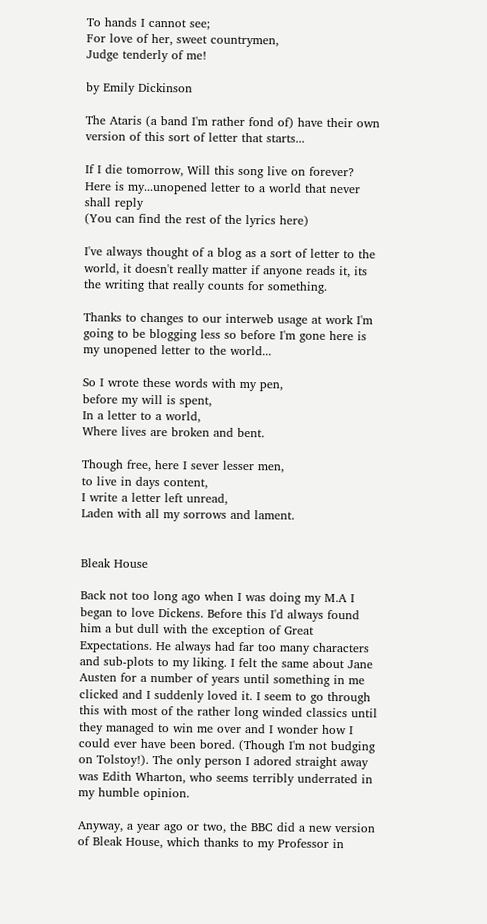To hands I cannot see;
For love of her, sweet countrymen,
Judge tenderly of me!

by Emily Dickinson

The Ataris (a band I'm rather fond of) have their own version of this sort of letter that starts...

If I die tomorrow, Will this song live on forever?
Here is my...unopened letter to a world that never shall reply
(You can find the rest of the lyrics here)

I've always thought of a blog as a sort of letter to the world, it doesn't really matter if anyone reads it, its the writing that really counts for something.

Thanks to changes to our interweb usage at work I'm going to be blogging less so before I'm gone here is my unopened letter to the world...

So I wrote these words with my pen,
before my will is spent,
In a letter to a world,
Where lives are broken and bent.

Though free, here I sever lesser men,
to live in days content,
I write a letter left unread,
Laden with all my sorrows and lament.


Bleak House

Back not too long ago when I was doing my M.A I began to love Dickens. Before this I'd always found him a but dull with the exception of Great Expectations. He always had far too many characters and sub-plots to my liking. I felt the same about Jane Austen for a number of years until something in me clicked and I suddenly loved it. I seem to go through this with most of the rather long winded classics until they managed to win me over and I wonder how I could ever have been bored. (Though I'm not budging on Tolstoy!). The only person I adored straight away was Edith Wharton, who seems terribly underrated in my humble opinion.

Anyway, a year ago or two, the BBC did a new version of Bleak House, which thanks to my Professor in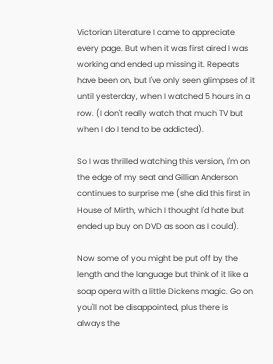Victorian Literature I came to appreciate every page. But when it was first aired I was working and ended up missing it. Repeats have been on, but I've only seen glimpses of it until yesterday, when I watched 5 hours in a row. (I don't really watch that much TV but when I do I tend to be addicted).

So I was thrilled watching this version, I'm on the edge of my seat and Gillian Anderson continues to surprise me (she did this first in House of Mirth, which I thought I'd hate but ended up buy on DVD as soon as I could).

Now some of you might be put off by the length and the language but think of it like a soap opera with a little Dickens magic. Go on you'll not be disappointed, plus there is always the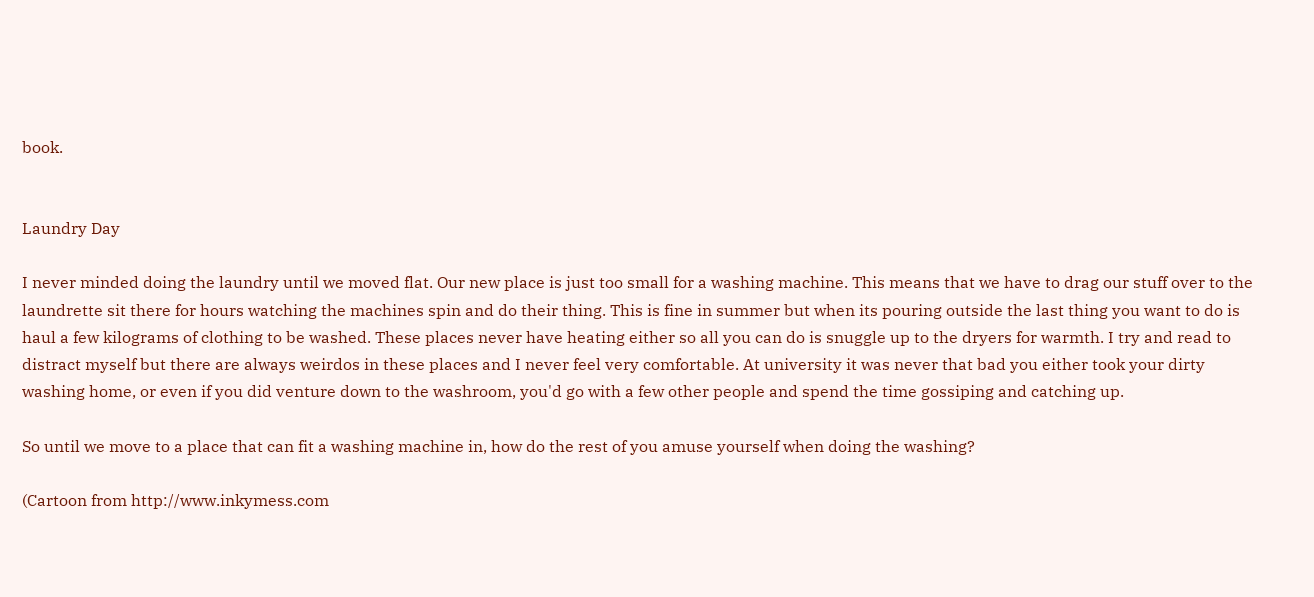book.


Laundry Day

I never minded doing the laundry until we moved flat. Our new place is just too small for a washing machine. This means that we have to drag our stuff over to the laundrette sit there for hours watching the machines spin and do their thing. This is fine in summer but when its pouring outside the last thing you want to do is haul a few kilograms of clothing to be washed. These places never have heating either so all you can do is snuggle up to the dryers for warmth. I try and read to distract myself but there are always weirdos in these places and I never feel very comfortable. At university it was never that bad you either took your dirty washing home, or even if you did venture down to the washroom, you'd go with a few other people and spend the time gossiping and catching up.

So until we move to a place that can fit a washing machine in, how do the rest of you amuse yourself when doing the washing?

(Cartoon from http://www.inkymess.com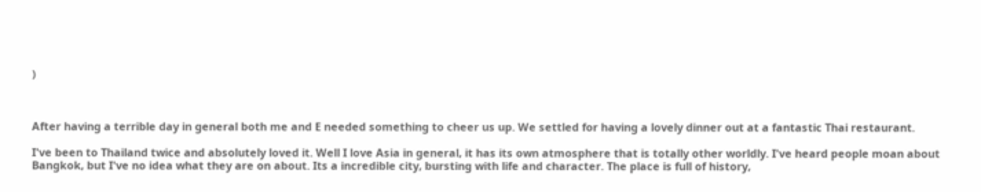)



After having a terrible day in general both me and E needed something to cheer us up. We settled for having a lovely dinner out at a fantastic Thai restaurant.

I've been to Thailand twice and absolutely loved it. Well I love Asia in general, it has its own atmosphere that is totally other worldly. I've heard people moan about Bangkok, but I've no idea what they are on about. Its a incredible city, bursting with life and character. The place is full of history,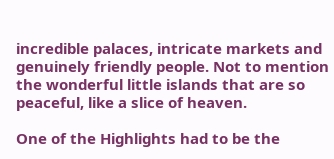incredible palaces, intricate markets and genuinely friendly people. Not to mention the wonderful little islands that are so peaceful, like a slice of heaven.

One of the Highlights had to be the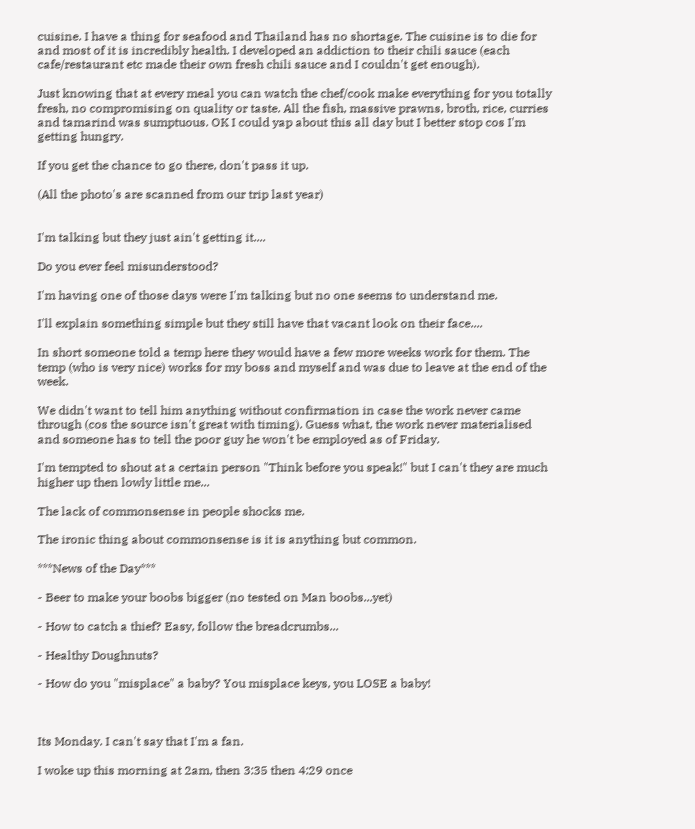cuisine. I have a thing for seafood and Thailand has no shortage. The cuisine is to die for and most of it is incredibly health. I developed an addiction to their chili sauce (each cafe/restaurant etc made their own fresh chili sauce and I couldn't get enough).

Just knowing that at every meal you can watch the chef/cook make everything for you totally fresh, no compromising on quality or taste. All the fish, massive prawns, broth, rice, curries and tamarind was sumptuous. OK I could yap about this all day but I better stop cos I'm getting hungry.

If you get the chance to go there, don't pass it up.

(All the photo's are scanned from our trip last year)


I'm talking but they just ain't getting it....

Do you ever feel misunderstood?

I'm having one of those days were I'm talking but no one seems to understand me.

I'll explain something simple but they still have that vacant look on their face....

In short someone told a temp here they would have a few more weeks work for them. The temp (who is very nice) works for my boss and myself and was due to leave at the end of the week.

We didn't want to tell him anything without confirmation in case the work never came through (cos the source isn't great with timing). Guess what, the work never materialised and someone has to tell the poor guy he won't be employed as of Friday.

I'm tempted to shout at a certain person "Think before you speak!" but I can't they are much higher up then lowly little me...

The lack of commonsense in people shocks me.

The ironic thing about commonsense is it is anything but common.

***News of the Day***

- Beer to make your boobs bigger (no tested on Man boobs...yet)

- How to catch a thief? Easy, follow the breadcrumbs...

- Healthy Doughnuts?

- How do you "misplace" a baby? You misplace keys, you LOSE a baby!



Its Monday. I can't say that I'm a fan.

I woke up this morning at 2am, then 3:35 then 4:29 once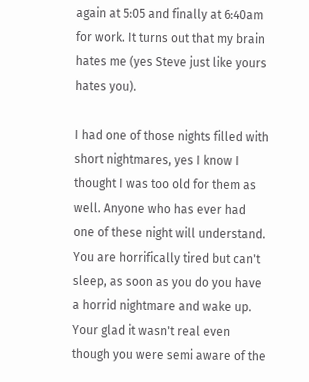again at 5:05 and finally at 6:40am for work. It turns out that my brain hates me (yes Steve just like yours hates you).

I had one of those nights filled with short nightmares, yes I know I thought I was too old for them as well. Anyone who has ever had one of these night will understand. You are horrifically tired but can't sleep, as soon as you do you have a horrid nightmare and wake up. Your glad it wasn't real even though you were semi aware of the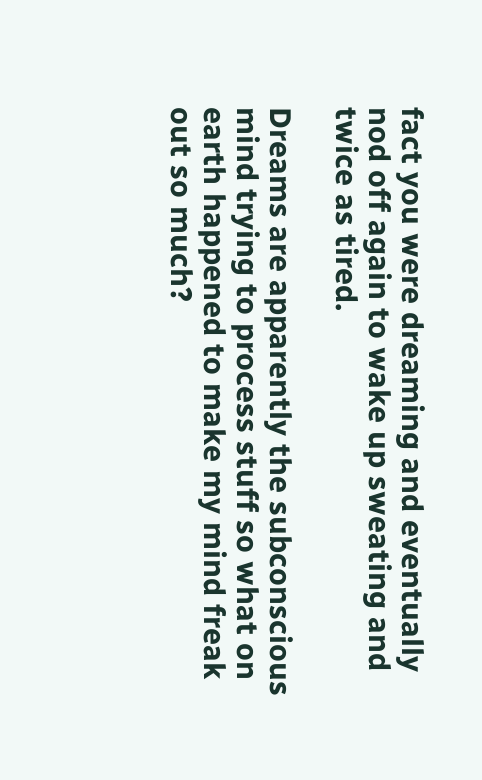fact you were dreaming and eventually nod off again to wake up sweating and twice as tired.

Dreams are apparently the subconscious mind trying to process stuff so what on earth happened to make my mind freak out so much?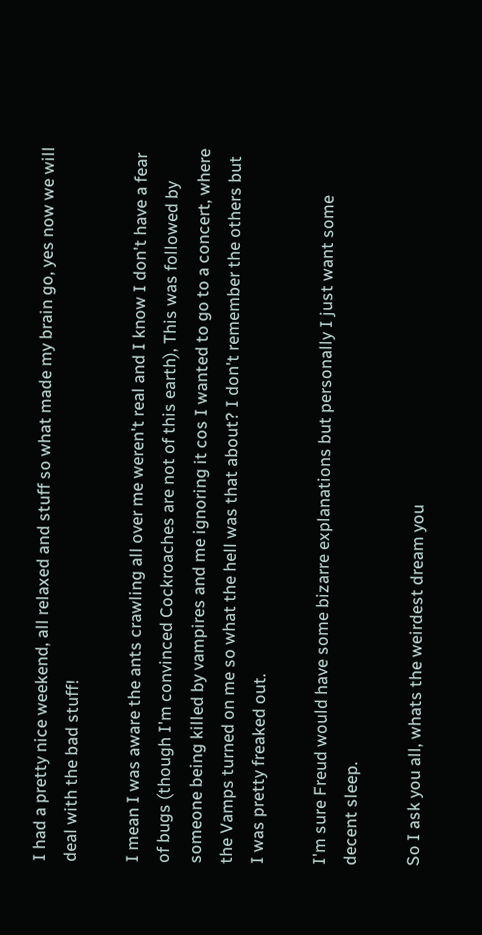I had a pretty nice weekend, all relaxed and stuff so what made my brain go, yes now we will deal with the bad stuff!

I mean I was aware the ants crawling all over me weren't real and I know I don't have a fear of bugs (though I'm convinced Cockroaches are not of this earth), This was followed by someone being killed by vampires and me ignoring it cos I wanted to go to a concert, where the Vamps turned on me so what the hell was that about? I don't remember the others but I was pretty freaked out.

I'm sure Freud would have some bizarre explanations but personally I just want some decent sleep.

So I ask you all, whats the weirdest dream you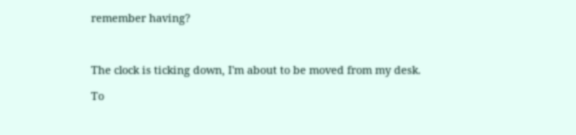remember having?



The clock is ticking down, I'm about to be moved from my desk.

To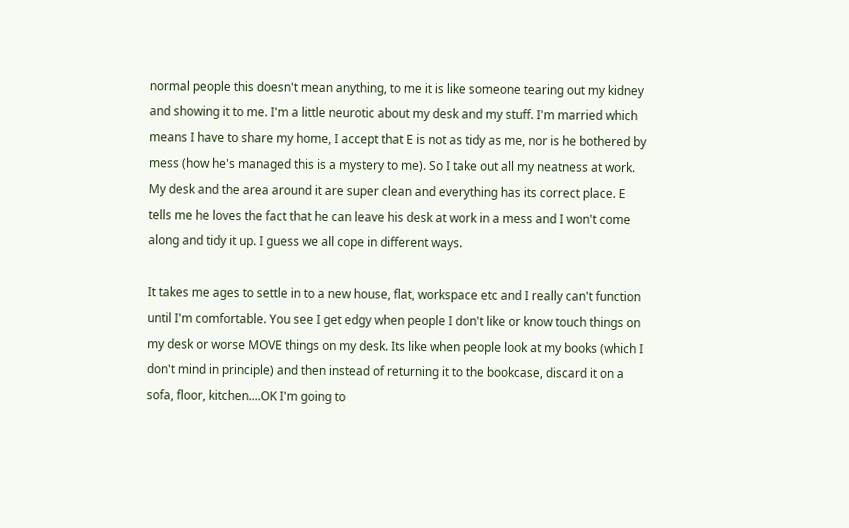normal people this doesn't mean anything, to me it is like someone tearing out my kidney and showing it to me. I'm a little neurotic about my desk and my stuff. I'm married which means I have to share my home, I accept that E is not as tidy as me, nor is he bothered by mess (how he's managed this is a mystery to me). So I take out all my neatness at work. My desk and the area around it are super clean and everything has its correct place. E tells me he loves the fact that he can leave his desk at work in a mess and I won't come along and tidy it up. I guess we all cope in different ways.

It takes me ages to settle in to a new house, flat, workspace etc and I really can't function until I'm comfortable. You see I get edgy when people I don't like or know touch things on my desk or worse MOVE things on my desk. Its like when people look at my books (which I don't mind in principle) and then instead of returning it to the bookcase, discard it on a sofa, floor, kitchen....OK I'm going to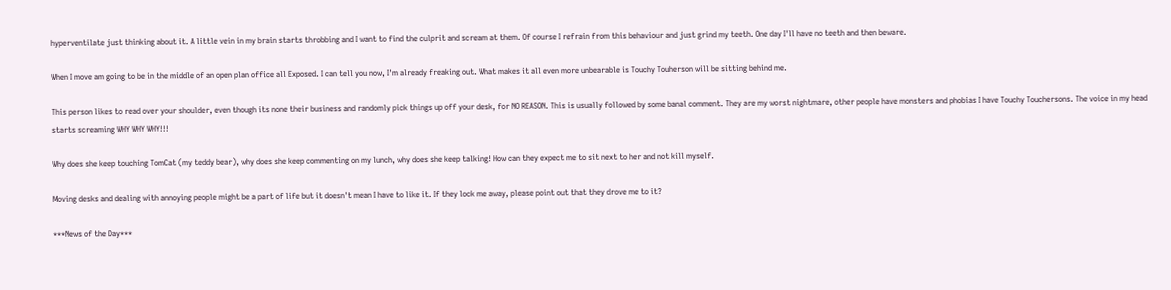hyperventilate just thinking about it. A little vein in my brain starts throbbing and I want to find the culprit and scream at them. Of course I refrain from this behaviour and just grind my teeth. One day I'll have no teeth and then beware.

When I move am going to be in the middle of an open plan office all Exposed. I can tell you now, I'm already freaking out. What makes it all even more unbearable is Touchy Touherson will be sitting behind me.

This person likes to read over your shoulder, even though its none their business and randomly pick things up off your desk, for NO REASON. This is usually followed by some banal comment. They are my worst nightmare, other people have monsters and phobias I have Touchy Touchersons. The voice in my head starts screaming WHY WHY WHY!!!

Why does she keep touching TomCat (my teddy bear), why does she keep commenting on my lunch, why does she keep talking! How can they expect me to sit next to her and not kill myself.

Moving desks and dealing with annoying people might be a part of life but it doesn't mean I have to like it. If they lock me away, please point out that they drove me to it?

***News of the Day***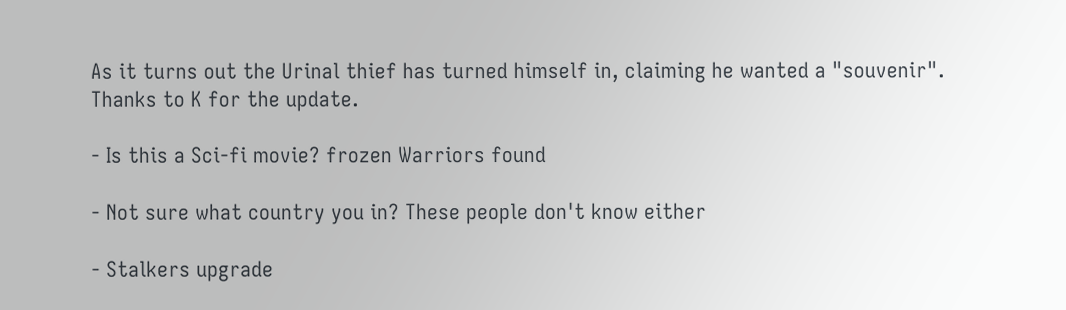As it turns out the Urinal thief has turned himself in, claiming he wanted a "souvenir". Thanks to K for the update.

- Is this a Sci-fi movie? frozen Warriors found

- Not sure what country you in? These people don't know either

- Stalkers upgrade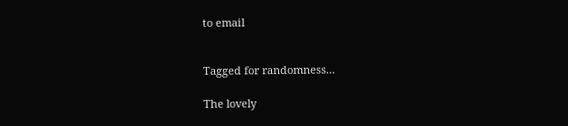to email


Tagged for randomness...

The lovely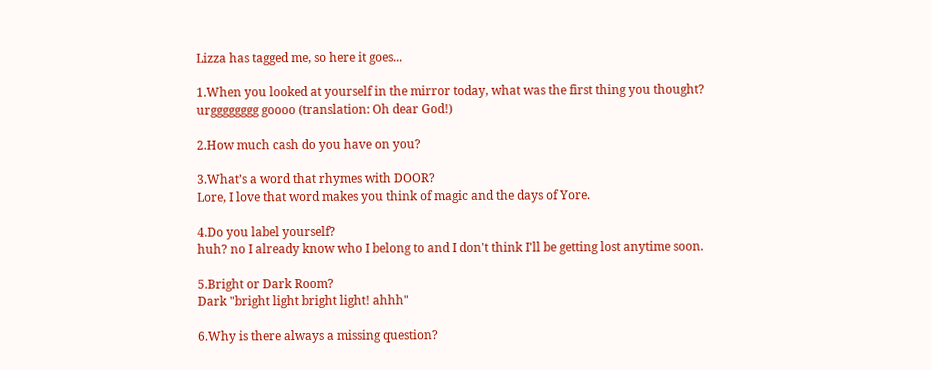Lizza has tagged me, so here it goes...

1.When you looked at yourself in the mirror today, what was the first thing you thought?
urgggggggg goooo (translation: Oh dear God!)

2.How much cash do you have on you?

3.What’s a word that rhymes with DOOR?
Lore, I love that word makes you think of magic and the days of Yore.

4.Do you label yourself?
huh? no I already know who I belong to and I don't think I'll be getting lost anytime soon.

5.Bright or Dark Room?
Dark "bright light bright light! ahhh"

6.Why is there always a missing question?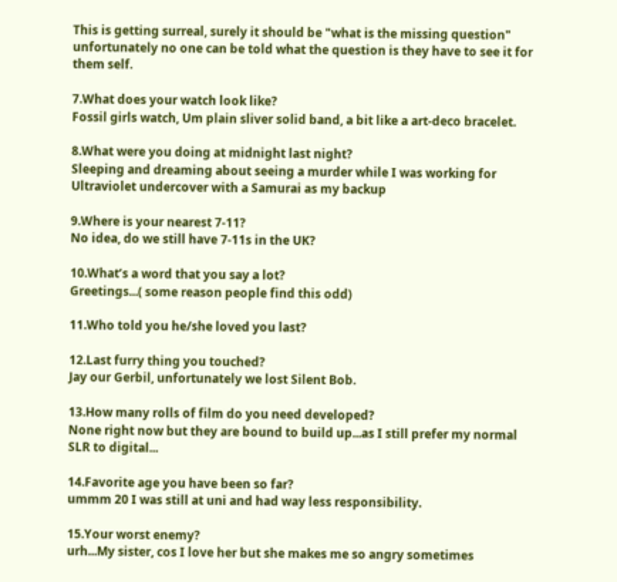This is getting surreal, surely it should be "what is the missing question" unfortunately no one can be told what the question is they have to see it for them self.

7.What does your watch look like?
Fossil girls watch, Um plain sliver solid band, a bit like a art-deco bracelet.

8.What were you doing at midnight last night?
Sleeping and dreaming about seeing a murder while I was working for Ultraviolet undercover with a Samurai as my backup

9.Where is your nearest 7-11?
No idea, do we still have 7-11s in the UK?

10.What’s a word that you say a lot?
Greetings...( some reason people find this odd)

11.Who told you he/she loved you last?

12.Last furry thing you touched?
Jay our Gerbil, unfortunately we lost Silent Bob.

13.How many rolls of film do you need developed?
None right now but they are bound to build up...as I still prefer my normal SLR to digital...

14.Favorite age you have been so far?
ummm 20 I was still at uni and had way less responsibility.

15.Your worst enemy?
urh...My sister, cos I love her but she makes me so angry sometimes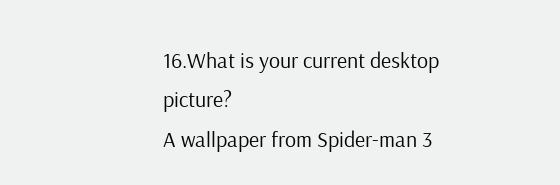16.What is your current desktop picture?
A wallpaper from Spider-man 3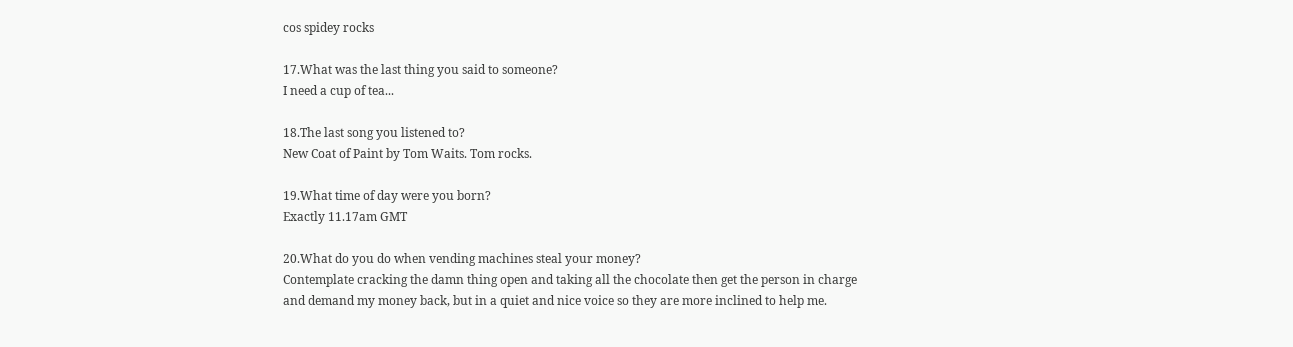cos spidey rocks

17.What was the last thing you said to someone?
I need a cup of tea...

18.The last song you listened to?
New Coat of Paint by Tom Waits. Tom rocks.

19.What time of day were you born?
Exactly 11.17am GMT

20.What do you do when vending machines steal your money?
Contemplate cracking the damn thing open and taking all the chocolate then get the person in charge and demand my money back, but in a quiet and nice voice so they are more inclined to help me.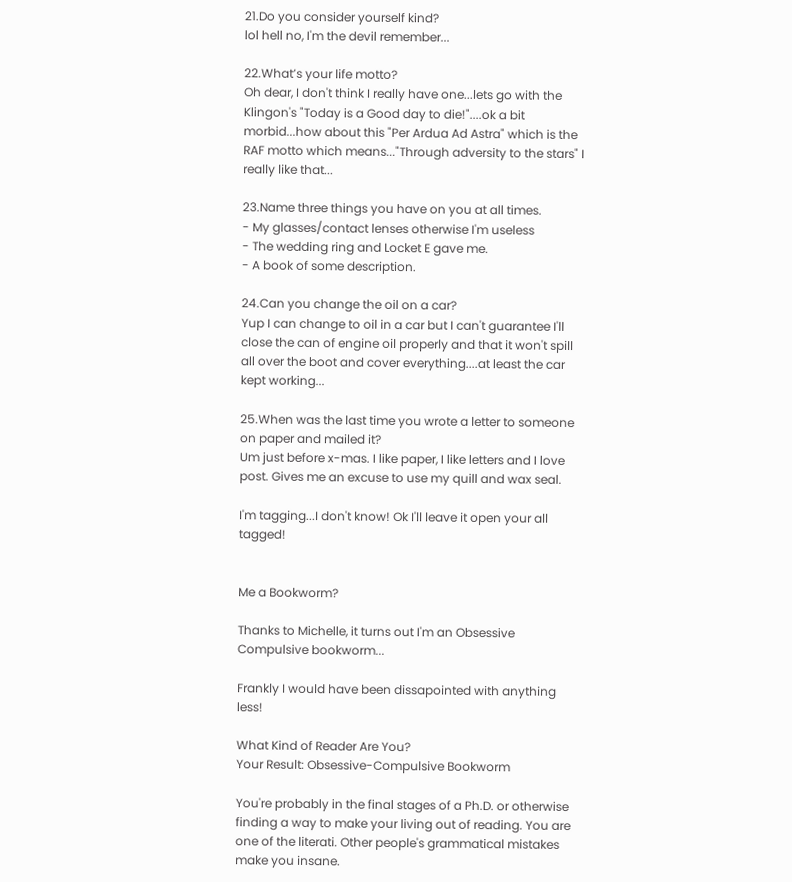21.Do you consider yourself kind?
lol hell no, I'm the devil remember...

22.What’s your life motto?
Oh dear, I don't think I really have one...lets go with the Klingon's "Today is a Good day to die!"....ok a bit morbid...how about this "Per Ardua Ad Astra" which is the RAF motto which means..."Through adversity to the stars" I really like that...

23.Name three things you have on you at all times.
- My glasses/contact lenses otherwise I'm useless
- The wedding ring and Locket E gave me.
- A book of some description.

24.Can you change the oil on a car?
Yup I can change to oil in a car but I can't guarantee I'll close the can of engine oil properly and that it won't spill all over the boot and cover everything....at least the car kept working...

25.When was the last time you wrote a letter to someone on paper and mailed it?
Um just before x-mas. I like paper, I like letters and I love post. Gives me an excuse to use my quill and wax seal.

I'm tagging...I don't know! Ok I'll leave it open your all tagged!


Me a Bookworm?

Thanks to Michelle, it turns out I'm an Obsessive Compulsive bookworm...

Frankly I would have been dissapointed with anything less!

What Kind of Reader Are You?
Your Result: Obsessive-Compulsive Bookworm

You're probably in the final stages of a Ph.D. or otherwise finding a way to make your living out of reading. You are one of the literati. Other people's grammatical mistakes make you insane.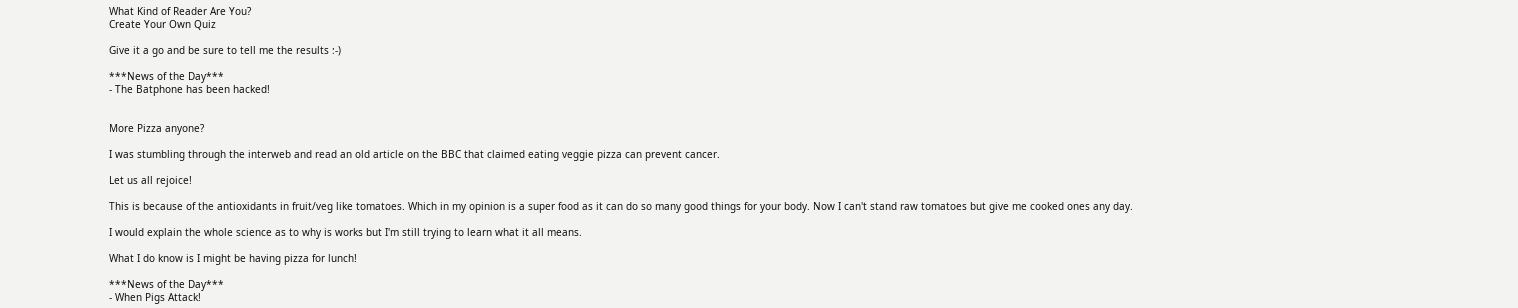What Kind of Reader Are You?
Create Your Own Quiz

Give it a go and be sure to tell me the results :-)

***News of the Day***
- The Batphone has been hacked!


More Pizza anyone?

I was stumbling through the interweb and read an old article on the BBC that claimed eating veggie pizza can prevent cancer.

Let us all rejoice!

This is because of the antioxidants in fruit/veg like tomatoes. Which in my opinion is a super food as it can do so many good things for your body. Now I can't stand raw tomatoes but give me cooked ones any day.

I would explain the whole science as to why is works but I'm still trying to learn what it all means.

What I do know is I might be having pizza for lunch!

***News of the Day***
- When Pigs Attack!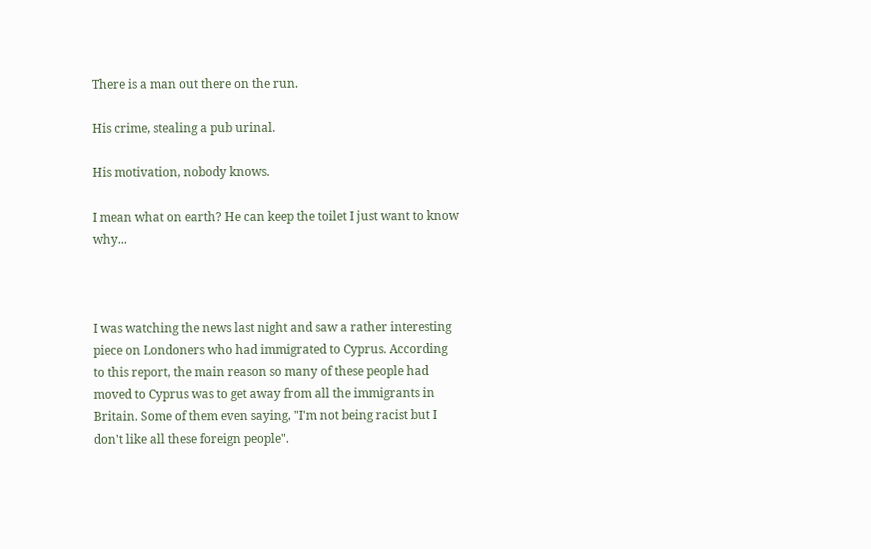There is a man out there on the run.

His crime, stealing a pub urinal.

His motivation, nobody knows.

I mean what on earth? He can keep the toilet I just want to know why...



I was watching the news last night and saw a rather interesting piece on Londoners who had immigrated to Cyprus. According to this report, the main reason so many of these people had moved to Cyprus was to get away from all the immigrants in Britain. Some of them even saying, "I'm not being racist but I don't like all these foreign people".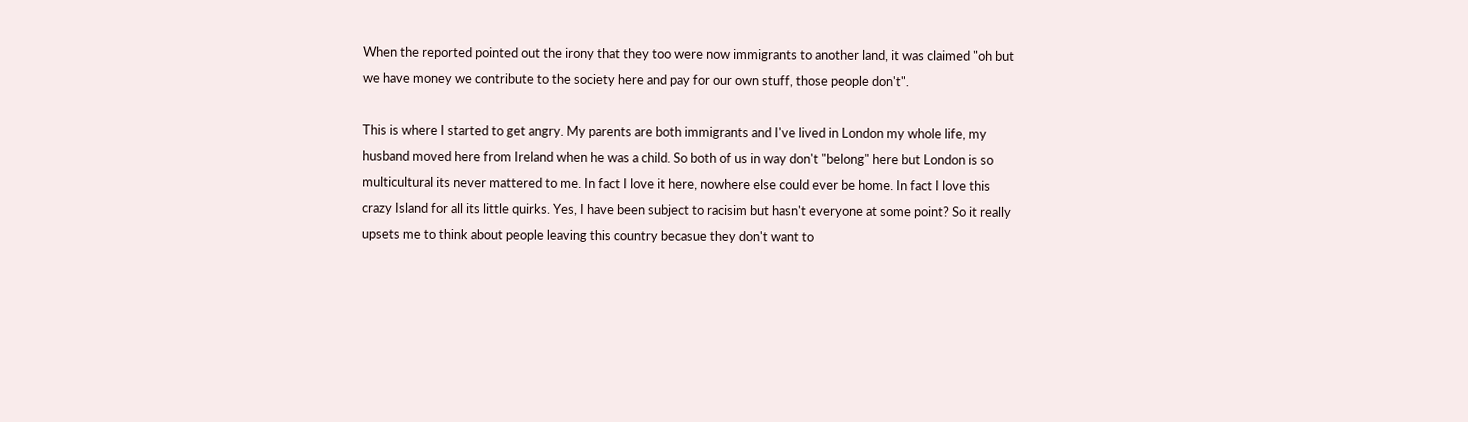When the reported pointed out the irony that they too were now immigrants to another land, it was claimed "oh but we have money we contribute to the society here and pay for our own stuff, those people don't".

This is where I started to get angry. My parents are both immigrants and I've lived in London my whole life, my husband moved here from Ireland when he was a child. So both of us in way don't "belong" here but London is so multicultural its never mattered to me. In fact I love it here, nowhere else could ever be home. In fact I love this crazy Island for all its little quirks. Yes, I have been subject to racisim but hasn't everyone at some point? So it really upsets me to think about people leaving this country becasue they don't want to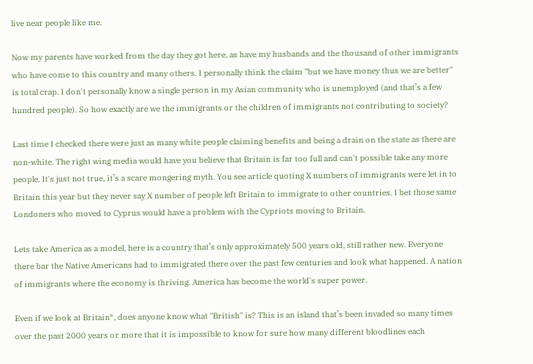live near people like me.

Now my parents have worked from the day they got here, as have my husbands and the thousand of other immigrants who have come to this country and many others. I personally think the claim "but we have money thus we are better" is total crap. I don't personally know a single person in my Asian community who is unemployed (and that’s a few hundred people). So how exactly are we the immigrants or the children of immigrants not contributing to society?

Last time I checked there were just as many white people claiming benefits and being a drain on the state as there are non-white. The right wing media would have you believe that Britain is far too full and can't possible take any more people. It's just not true, it’s a scare mongering myth. You see article quoting X numbers of immigrants were let in to Britain this year but they never say X number of people left Britain to immigrate to other countries. I bet those same Londoners who moved to Cyprus would have a problem with the Cypriots moving to Britain.

Lets take America as a model, here is a country that’s only approximately 500 years old, still rather new. Everyone there bar the Native Americans had to immigrated there over the past few centuries and look what happened. A nation of immigrants where the economy is thriving. America has become the world's super power.

Even if we look at Britain*, does anyone know what "British" is? This is an island that’s been invaded so many times over the past 2000 years or more that it is impossible to know for sure how many different bloodlines each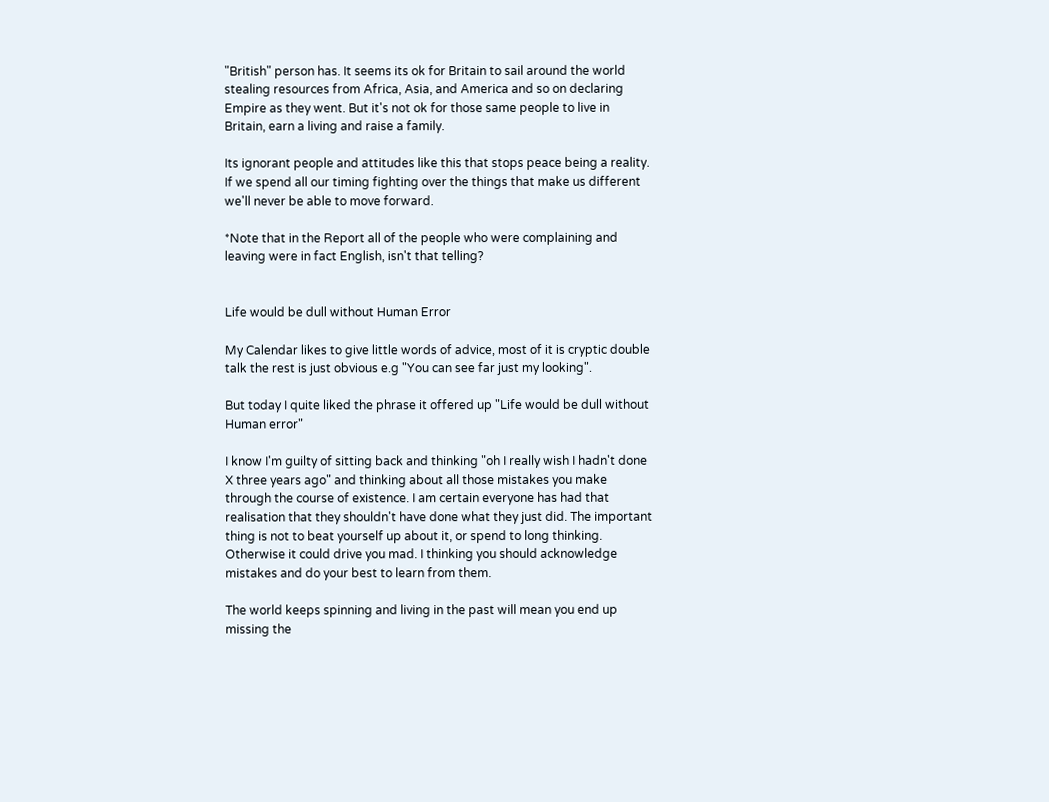"British" person has. It seems its ok for Britain to sail around the world stealing resources from Africa, Asia, and America and so on declaring Empire as they went. But it's not ok for those same people to live in Britain, earn a living and raise a family.

Its ignorant people and attitudes like this that stops peace being a reality. If we spend all our timing fighting over the things that make us different we'll never be able to move forward.

*Note that in the Report all of the people who were complaining and leaving were in fact English, isn't that telling?


Life would be dull without Human Error

My Calendar likes to give little words of advice, most of it is cryptic double talk the rest is just obvious e.g "You can see far just my looking".

But today I quite liked the phrase it offered up "Life would be dull without Human error"

I know I'm guilty of sitting back and thinking "oh I really wish I hadn't done X three years ago" and thinking about all those mistakes you make through the course of existence. I am certain everyone has had that realisation that they shouldn't have done what they just did. The important thing is not to beat yourself up about it, or spend to long thinking. Otherwise it could drive you mad. I thinking you should acknowledge mistakes and do your best to learn from them.

The world keeps spinning and living in the past will mean you end up missing the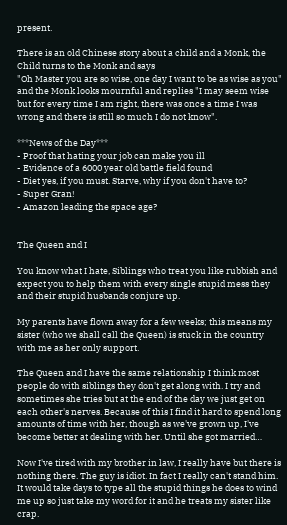present.

There is an old Chinese story about a child and a Monk, the Child turns to the Monk and says
"Oh Master you are so wise, one day I want to be as wise as you"
and the Monk looks mournful and replies "I may seem wise but for every time I am right, there was once a time I was wrong and there is still so much I do not know".

***News of the Day***
- Proof that hating your job can make you ill
- Evidence of a 6000 year old battle field found
- Diet yes, if you must. Starve, why if you don't have to?
- Super Gran!
- Amazon leading the space age?


The Queen and I

You know what I hate, Siblings who treat you like rubbish and expect you to help them with every single stupid mess they and their stupid husbands conjure up.

My parents have flown away for a few weeks; this means my sister (who we shall call the Queen) is stuck in the country with me as her only support.

The Queen and I have the same relationship I think most people do with siblings they don't get along with. I try and sometimes she tries but at the end of the day we just get on each other's nerves. Because of this I find it hard to spend long amounts of time with her, though as we've grown up, I've become better at dealing with her. Until she got married…

Now I've tired with my brother in law, I really have but there is nothing there. The guy is idiot. In fact I really can't stand him. It would take days to type all the stupid things he does to wind me up so just take my word for it and he treats my sister like crap.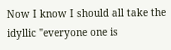Now I know I should all take the idyllic "everyone one is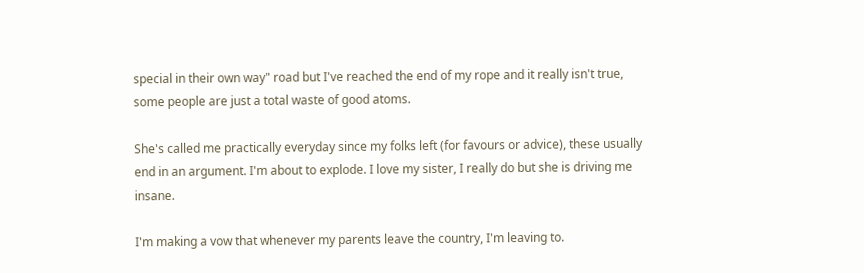special in their own way" road but I've reached the end of my rope and it really isn't true, some people are just a total waste of good atoms.

She's called me practically everyday since my folks left (for favours or advice), these usually end in an argument. I'm about to explode. I love my sister, I really do but she is driving me insane.

I'm making a vow that whenever my parents leave the country, I'm leaving to.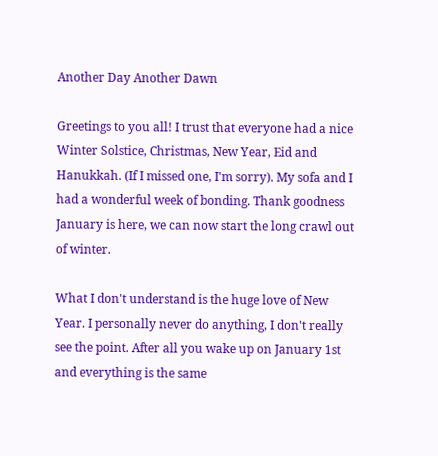Another Day Another Dawn

Greetings to you all! I trust that everyone had a nice Winter Solstice, Christmas, New Year, Eid and Hanukkah. (If I missed one, I'm sorry). My sofa and I had a wonderful week of bonding. Thank goodness January is here, we can now start the long crawl out of winter.

What I don't understand is the huge love of New Year. I personally never do anything, I don't really see the point. After all you wake up on January 1st and everything is the same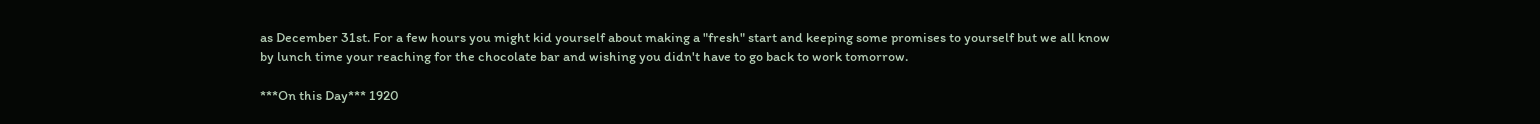as December 31st. For a few hours you might kid yourself about making a "fresh" start and keeping some promises to yourself but we all know by lunch time your reaching for the chocolate bar and wishing you didn't have to go back to work tomorrow.

***On this Day*** 1920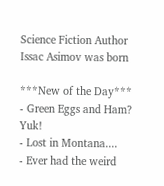Science Fiction Author Issac Asimov was born

***New of the Day***
- Green Eggs and Ham? Yuk!
- Lost in Montana....
- Ever had the weird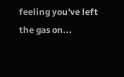feeling you've left the gas on...